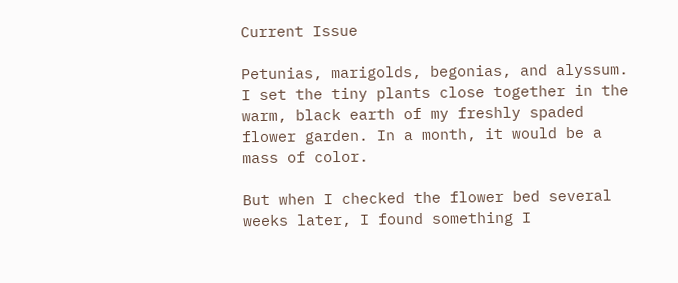Current Issue

Petunias, marigolds, begonias, and alyssum. I set the tiny plants close together in the warm, black earth of my freshly spaded flower garden. In a month, it would be a mass of color.

But when I checked the flower bed several weeks later, I found something I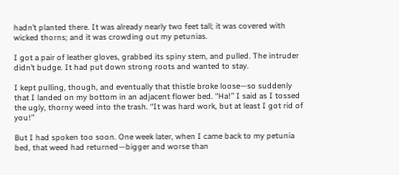hadn’t planted there. It was already nearly two feet tall; it was covered with wicked thorns; and it was crowding out my petunias.

I got a pair of leather gloves, grabbed its spiny stem, and pulled. The intruder didn’t budge. It had put down strong roots and wanted to stay.

I kept pulling, though, and eventually that thistle broke loose—so suddenly that I landed on my bottom in an adjacent flower bed. “Ha!” I said as I tossed the ugly, thorny weed into the trash. “It was hard work, but at least I got rid of you!”

But I had spoken too soon. One week later, when I came back to my petunia bed, that weed had returned—bigger and worse than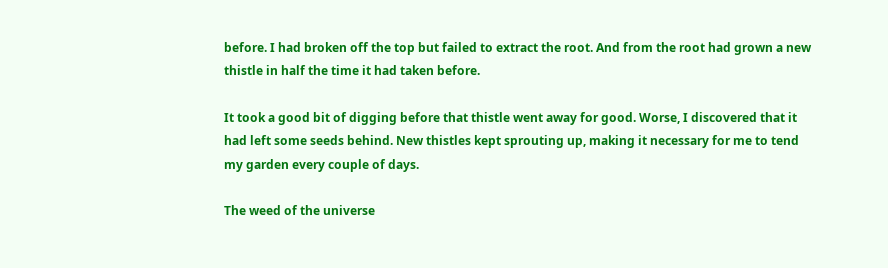before. I had broken off the top but failed to extract the root. And from the root had grown a new thistle in half the time it had taken before.

It took a good bit of digging before that thistle went away for good. Worse, I discovered that it had left some seeds behind. New thistles kept sprouting up, making it necessary for me to tend my garden every couple of days.

The weed of the universe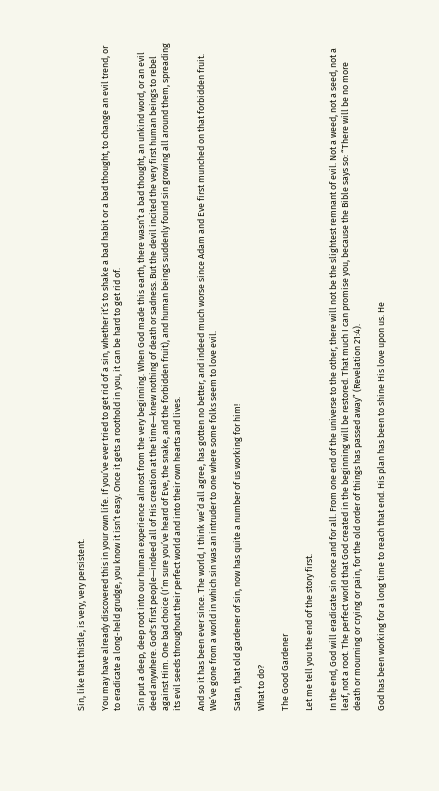Sin, like that thistle, is very, very persistent.

You may have already discovered this in your own life. If you’ve ever tried to get rid of a sin, whether it’s to shake a bad habit or a bad thought, to change an evil trend, or to eradicate a long-held grudge, you know it isn’t easy. Once it gets a roothold in you, it can be hard to get rid of.

Sin put a deep, deep root into our human experience almost from the very beginning. When God made this earth, there wasn’t a bad thought, an unkind word, or an evil deed anywhere. God's first people—indeed all of His creation at the time—knew nothing of death or sadness. But the devil incited the very first human beings to rebel against Him. One bad choice (I’m sure you’ve heard of Eve, the snake, and the forbidden fruit), and human beings suddenly found sin growing all around them, spreading its evil seeds throughout their perfect world and into their own hearts and lives.

And so it has been ever since. The world, I think we’d all agree, has gotten no better, and indeed much worse since Adam and Eve first munched on that forbidden fruit. We’ve gone from a world in which sin was an intruder to one where some folks seem to love evil.

Satan, that old gardener of sin, now has quite a number of us working for him!

What to do?

The Good Gardener

Let me tell you the end of the story first.

In the end, God will eradicate sin once and for all. From one end of the universe to the other, there will not be the slightest remnant of evil. Not a weed, not a seed, not a leaf, not a root. The perfect world that God created in the beginning will be restored. That much I can promise you, because the Bible says so: “There will be no more death or mourning or crying or pain, for the old order of things has passed away” (Revelation 21:4).

God has been working for a long time to reach that end. His plan has been to shine His love upon us. He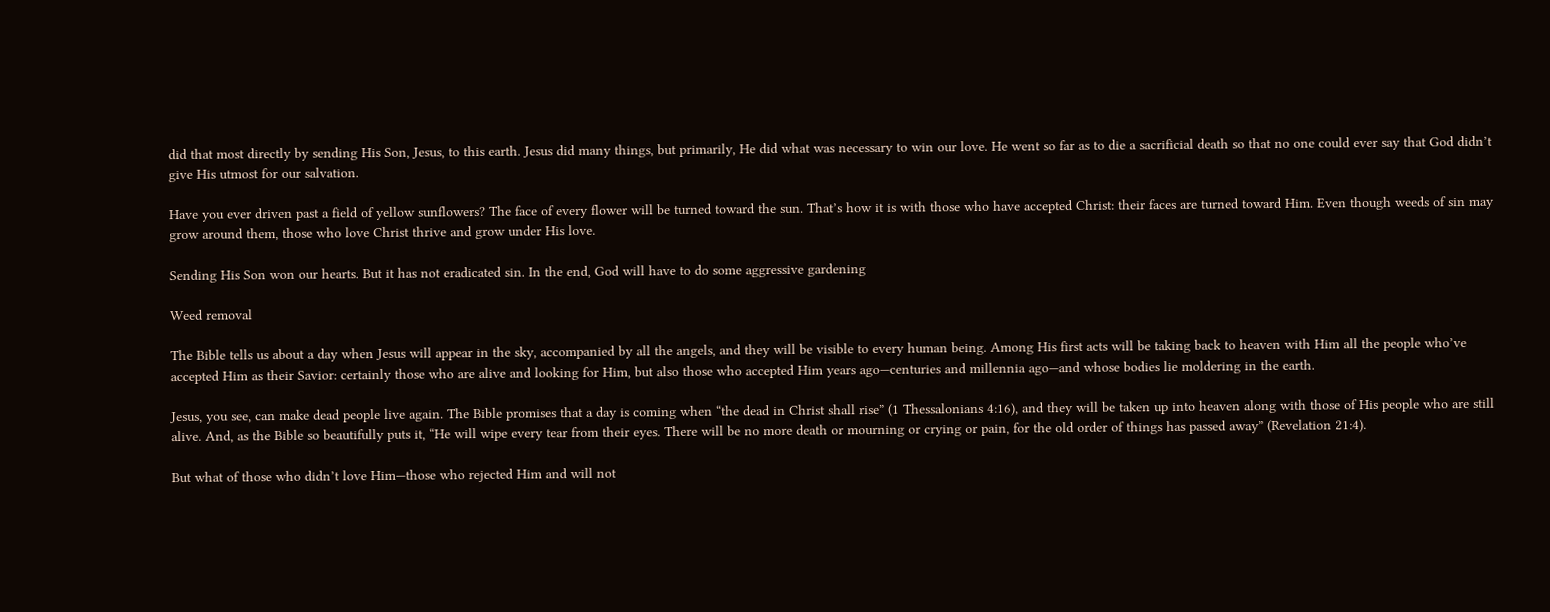did that most directly by sending His Son, Jesus, to this earth. Jesus did many things, but primarily, He did what was necessary to win our love. He went so far as to die a sacrificial death so that no one could ever say that God didn’t give His utmost for our salvation.

Have you ever driven past a field of yellow sunflowers? The face of every flower will be turned toward the sun. That’s how it is with those who have accepted Christ: their faces are turned toward Him. Even though weeds of sin may grow around them, those who love Christ thrive and grow under His love.

Sending His Son won our hearts. But it has not eradicated sin. In the end, God will have to do some aggressive gardening

Weed removal

The Bible tells us about a day when Jesus will appear in the sky, accompanied by all the angels, and they will be visible to every human being. Among His first acts will be taking back to heaven with Him all the people who’ve accepted Him as their Savior: certainly those who are alive and looking for Him, but also those who accepted Him years ago—centuries and millennia ago—and whose bodies lie moldering in the earth.

Jesus, you see, can make dead people live again. The Bible promises that a day is coming when “the dead in Christ shall rise” (1 Thessalonians 4:16), and they will be taken up into heaven along with those of His people who are still alive. And, as the Bible so beautifully puts it, “He will wipe every tear from their eyes. There will be no more death or mourning or crying or pain, for the old order of things has passed away” (Revelation 21:4).

But what of those who didn’t love Him—those who rejected Him and will not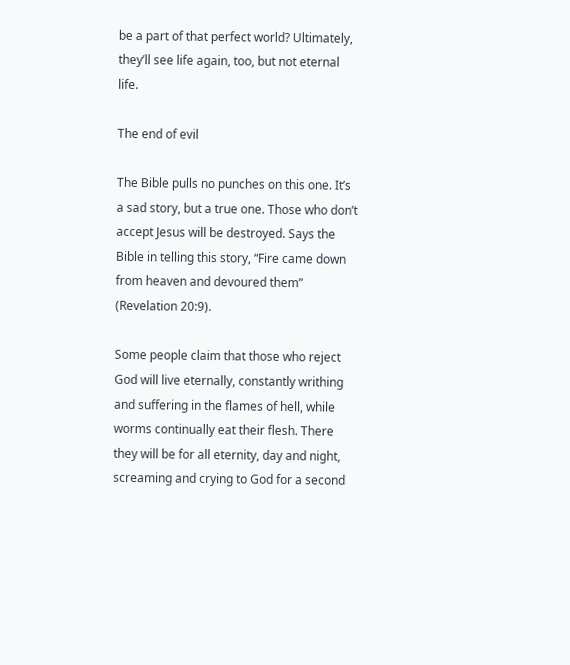be a part of that perfect world? Ultimately, they’ll see life again, too, but not eternal life.

The end of evil

The Bible pulls no punches on this one. It’s a sad story, but a true one. Those who don’t accept Jesus will be destroyed. Says the Bible in telling this story, “Fire came down from heaven and devoured them” (Revelation 20:9).

Some people claim that those who reject God will live eternally, constantly writhing and suffering in the flames of hell, while worms continually eat their flesh. There they will be for all eternity, day and night, screaming and crying to God for a second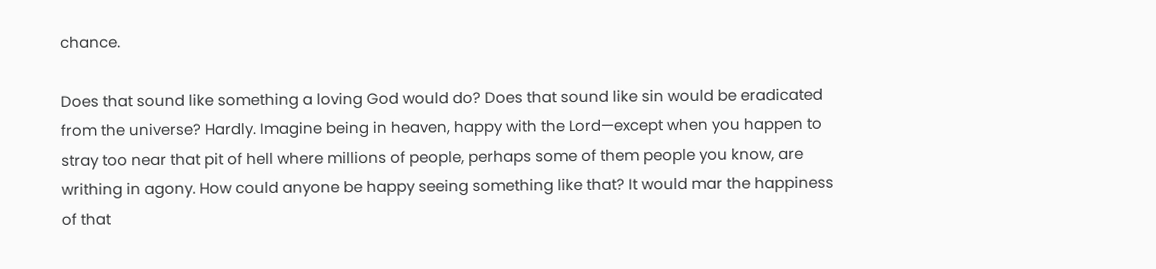chance.

Does that sound like something a loving God would do? Does that sound like sin would be eradicated from the universe? Hardly. Imagine being in heaven, happy with the Lord—except when you happen to stray too near that pit of hell where millions of people, perhaps some of them people you know, are writhing in agony. How could anyone be happy seeing something like that? It would mar the happiness of that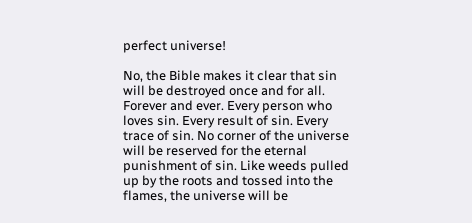perfect universe!

No, the Bible makes it clear that sin will be destroyed once and for all. Forever and ever. Every person who loves sin. Every result of sin. Every trace of sin. No corner of the universe will be reserved for the eternal punishment of sin. Like weeds pulled up by the roots and tossed into the flames, the universe will be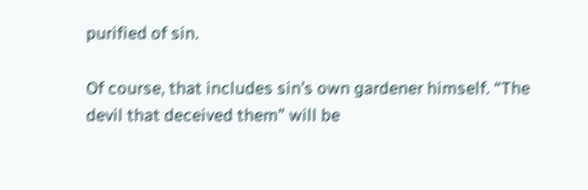purified of sin.

Of course, that includes sin’s own gardener himself. “The devil that deceived them” will be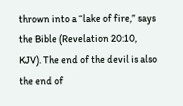thrown into a “lake of fire,” says the Bible (Revelation 20:10, KJV). The end of the devil is also the end of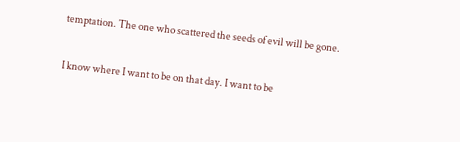temptation. The one who scattered the seeds of evil will be gone.

I know where I want to be on that day. I want to be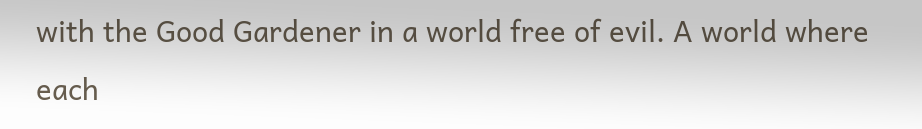with the Good Gardener in a world free of evil. A world where each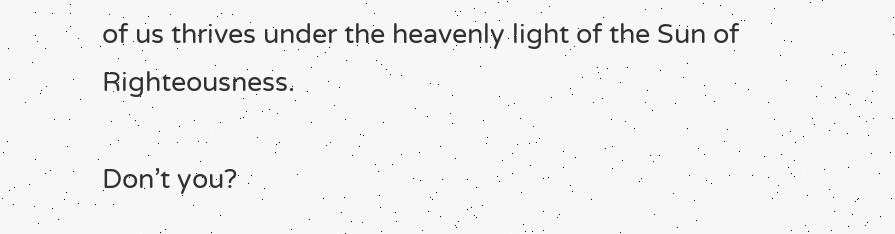of us thrives under the heavenly light of the Sun of Righteousness.

Don’t you?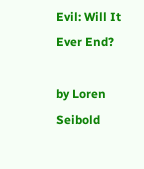Evil: Will It Ever End?

by Loren Seibold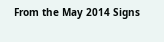From the May 2014 Signs